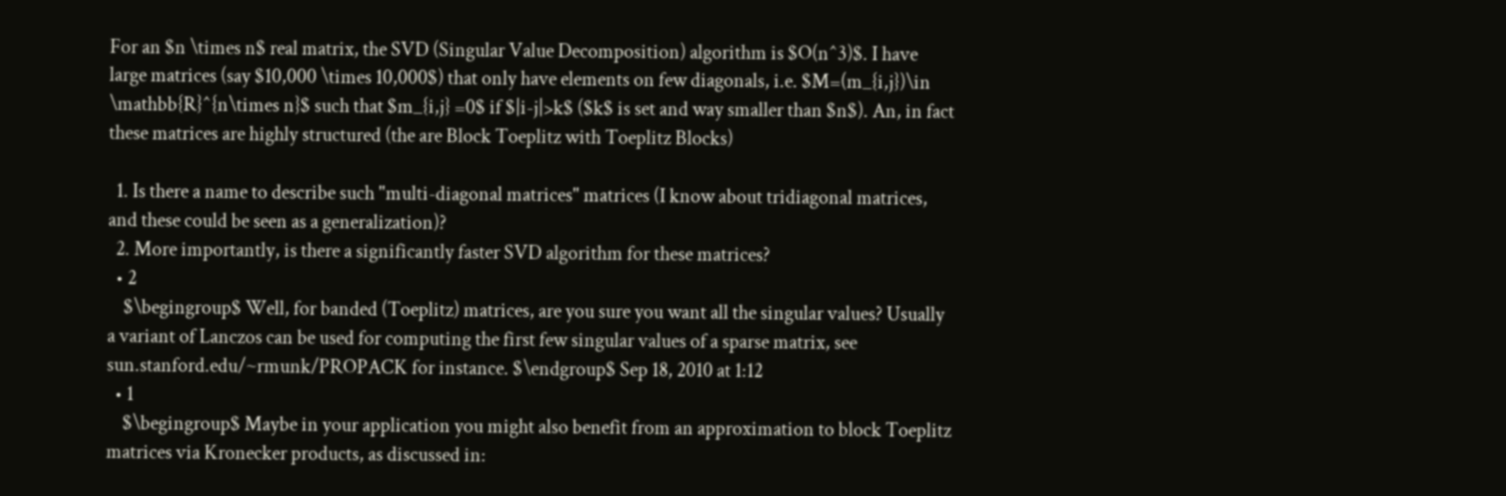For an $n \times n$ real matrix, the SVD (Singular Value Decomposition) algorithm is $O(n^3)$. I have large matrices (say $10,000 \times 10,000$) that only have elements on few diagonals, i.e. $M=(m_{i,j})\in \mathbb{R}^{n\times n}$ such that $m_{i,j} =0$ if $|i-j|>k$ ($k$ is set and way smaller than $n$). An, in fact these matrices are highly structured (the are Block Toeplitz with Toeplitz Blocks)

  1. Is there a name to describe such "multi-diagonal matrices" matrices (I know about tridiagonal matrices, and these could be seen as a generalization)?
  2. More importantly, is there a significantly faster SVD algorithm for these matrices?
  • 2
    $\begingroup$ Well, for banded (Toeplitz) matrices, are you sure you want all the singular values? Usually a variant of Lanczos can be used for computing the first few singular values of a sparse matrix, see sun.stanford.edu/~rmunk/PROPACK for instance. $\endgroup$ Sep 18, 2010 at 1:12
  • 1
    $\begingroup$ Maybe in your application you might also benefit from an approximation to block Toeplitz matrices via Kronecker products, as discussed in: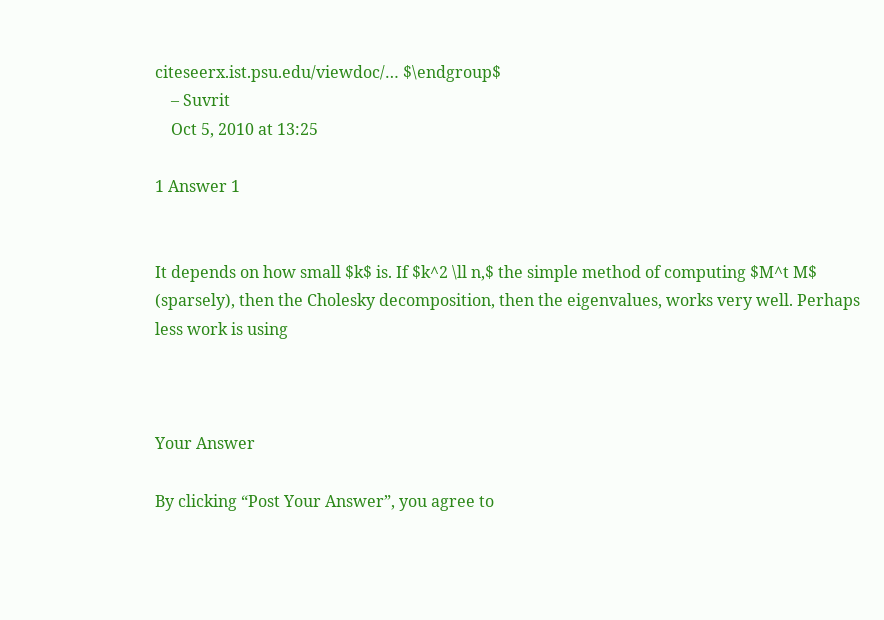citeseerx.ist.psu.edu/viewdoc/… $\endgroup$
    – Suvrit
    Oct 5, 2010 at 13:25

1 Answer 1


It depends on how small $k$ is. If $k^2 \ll n,$ the simple method of computing $M^t M$ (sparsely), then the Cholesky decomposition, then the eigenvalues, works very well. Perhaps less work is using



Your Answer

By clicking “Post Your Answer”, you agree to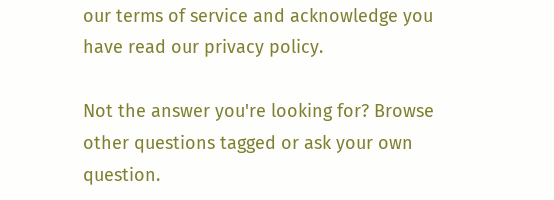our terms of service and acknowledge you have read our privacy policy.

Not the answer you're looking for? Browse other questions tagged or ask your own question.